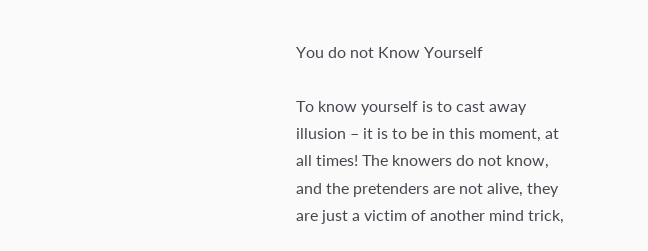You do not Know Yourself

To know yourself is to cast away illusion – it is to be in this moment, at all times! The knowers do not know, and the pretenders are not alive, they are just a victim of another mind trick,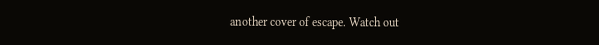another cover of escape. Watch out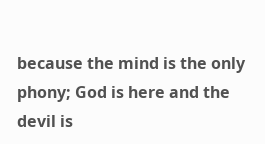because the mind is the only phony; God is here and the devil is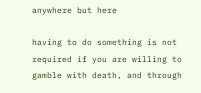anywhere but here

having to do something is not required if you are willing to gamble with death, and through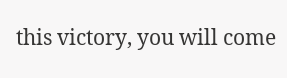this victory, you will come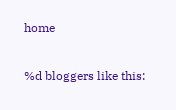home

%d bloggers like this: